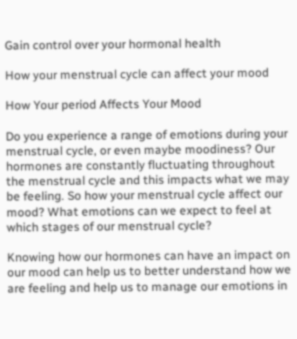Gain control over your hormonal health

How your menstrual cycle can affect your mood

How Your period Affects Your Mood

Do you experience a range of emotions during your menstrual cycle, or even maybe moodiness? Our hormones are constantly fluctuating throughout the menstrual cycle and this impacts what we may be feeling. So how your menstrual cycle affect our mood? What emotions can we expect to feel at which stages of our menstrual cycle?

Knowing how our hormones can have an impact on our mood can help us to better understand how we are feeling and help us to manage our emotions in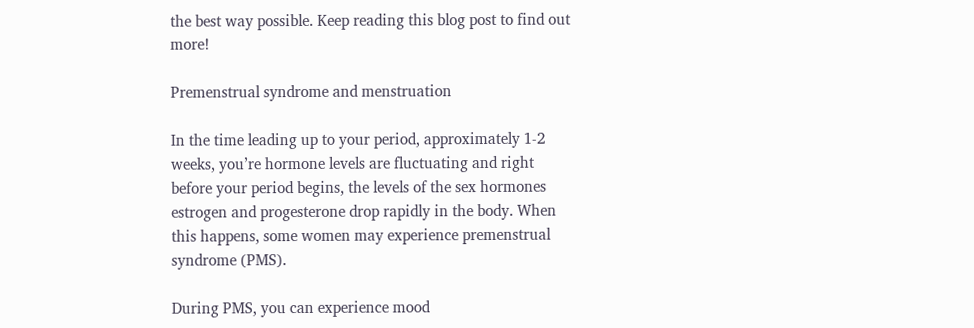the best way possible. Keep reading this blog post to find out more!

Premenstrual syndrome and menstruation

In the time leading up to your period, approximately 1-2 weeks, you’re hormone levels are fluctuating and right before your period begins, the levels of the sex hormones estrogen and progesterone drop rapidly in the body. When this happens, some women may experience premenstrual syndrome (PMS).

During PMS, you can experience mood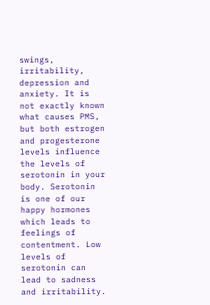swings, irritability, depression and anxiety. It is not exactly known what causes PMS, but both estrogen and progesterone levels influence the levels of serotonin in your body. Serotonin is one of our happy hormones which leads to feelings of contentment. Low levels of serotonin can lead to sadness and irritability.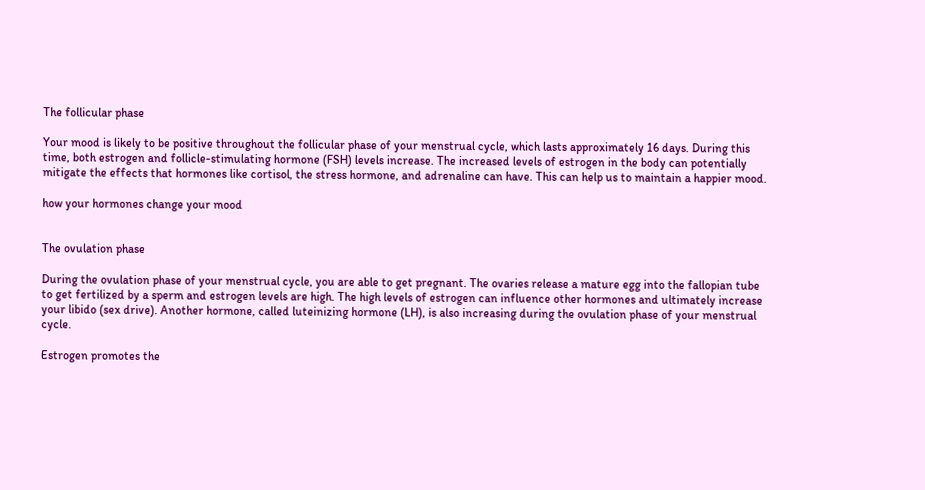The follicular phase

Your mood is likely to be positive throughout the follicular phase of your menstrual cycle, which lasts approximately 16 days. During this time, both estrogen and follicle-stimulating hormone (FSH) levels increase. The increased levels of estrogen in the body can potentially mitigate the effects that hormones like cortisol, the stress hormone, and adrenaline can have. This can help us to maintain a happier mood.

how your hormones change your mood


The ovulation phase

During the ovulation phase of your menstrual cycle, you are able to get pregnant. The ovaries release a mature egg into the fallopian tube to get fertilized by a sperm and estrogen levels are high. The high levels of estrogen can influence other hormones and ultimately increase your libido (sex drive). Another hormone, called luteinizing hormone (LH), is also increasing during the ovulation phase of your menstrual cycle.

Estrogen promotes the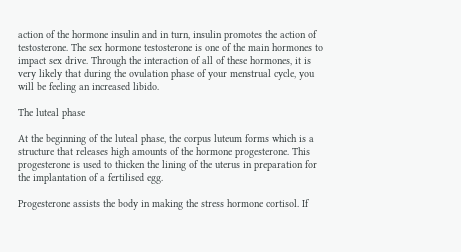action of the hormone insulin and in turn, insulin promotes the action of testosterone. The sex hormone testosterone is one of the main hormones to impact sex drive. Through the interaction of all of these hormones, it is very likely that during the ovulation phase of your menstrual cycle, you will be feeling an increased libido.

The luteal phase

At the beginning of the luteal phase, the corpus luteum forms which is a structure that releases high amounts of the hormone progesterone. This progesterone is used to thicken the lining of the uterus in preparation for the implantation of a fertilised egg.

Progesterone assists the body in making the stress hormone cortisol. If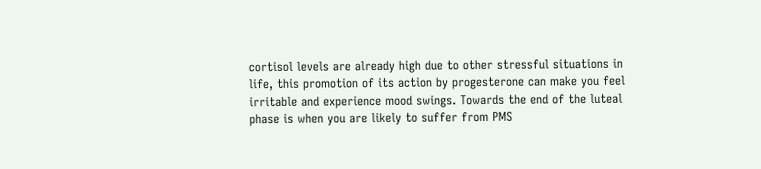cortisol levels are already high due to other stressful situations in life, this promotion of its action by progesterone can make you feel irritable and experience mood swings. Towards the end of the luteal phase is when you are likely to suffer from PMS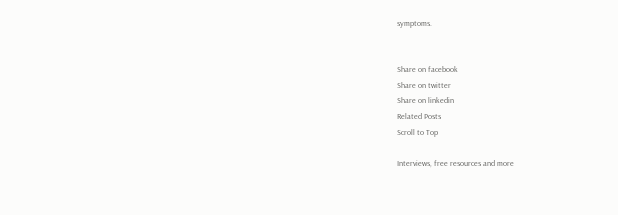symptoms.


Share on facebook
Share on twitter
Share on linkedin
Related Posts
Scroll to Top

Interviews, free resources and more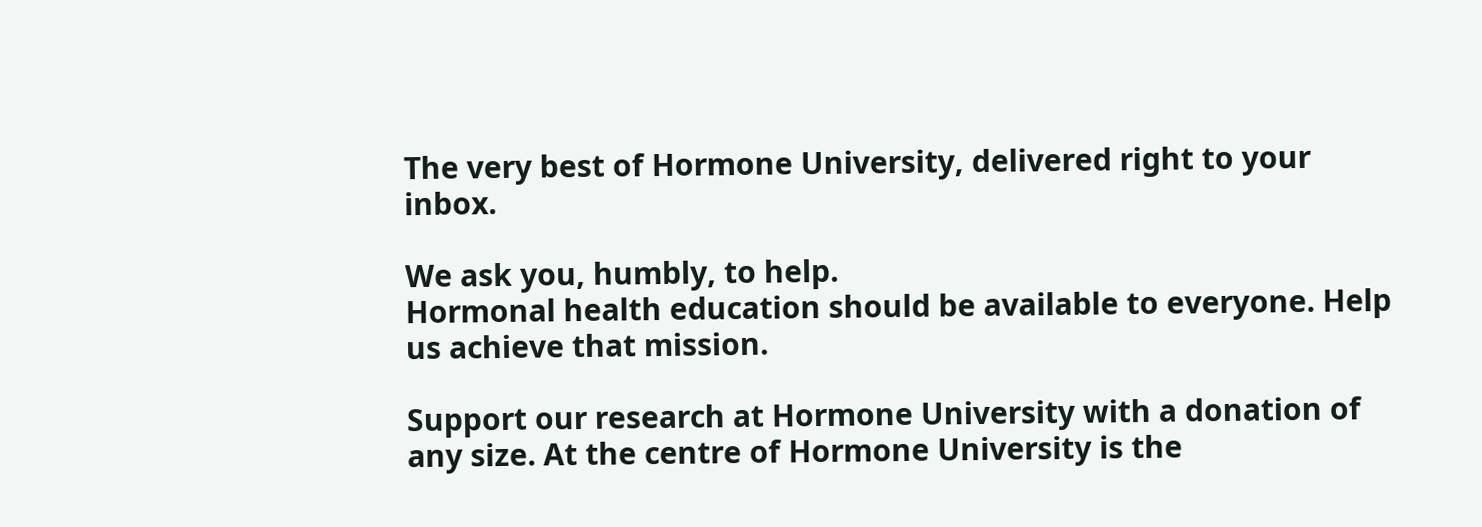The very best of Hormone University, delivered right to your inbox.

We ask you, humbly, to help.
Hormonal health education should be available to everyone. Help us achieve that mission.

Support our research at Hormone University with a donation of any size. At the centre of Hormone University is the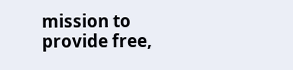mission to provide free,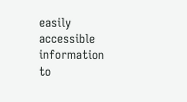easily accessible information to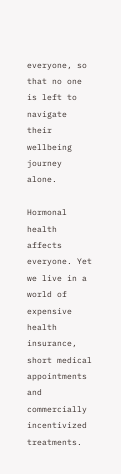everyone, so that no one is left to navigate their wellbeing journey alone.

Hormonal health affects everyone. Yet we live in a world of expensive health insurance, short medical appointments and commercially incentivized treatments.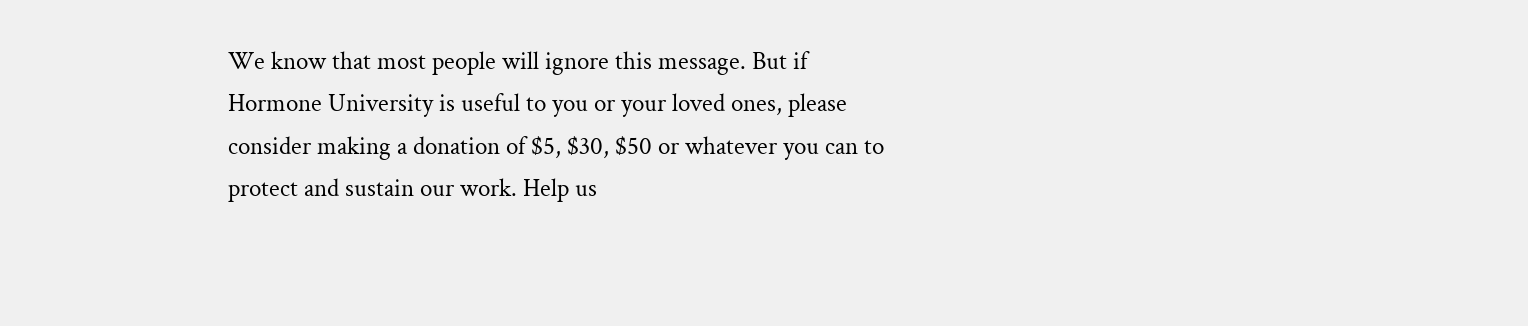We know that most people will ignore this message. But if Hormone University is useful to you or your loved ones, please consider making a donation of $5, $30, $50 or whatever you can to protect and sustain our work. Help us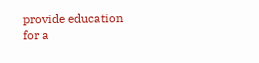provide education for a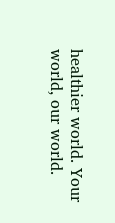healthier world. Your world, our world.